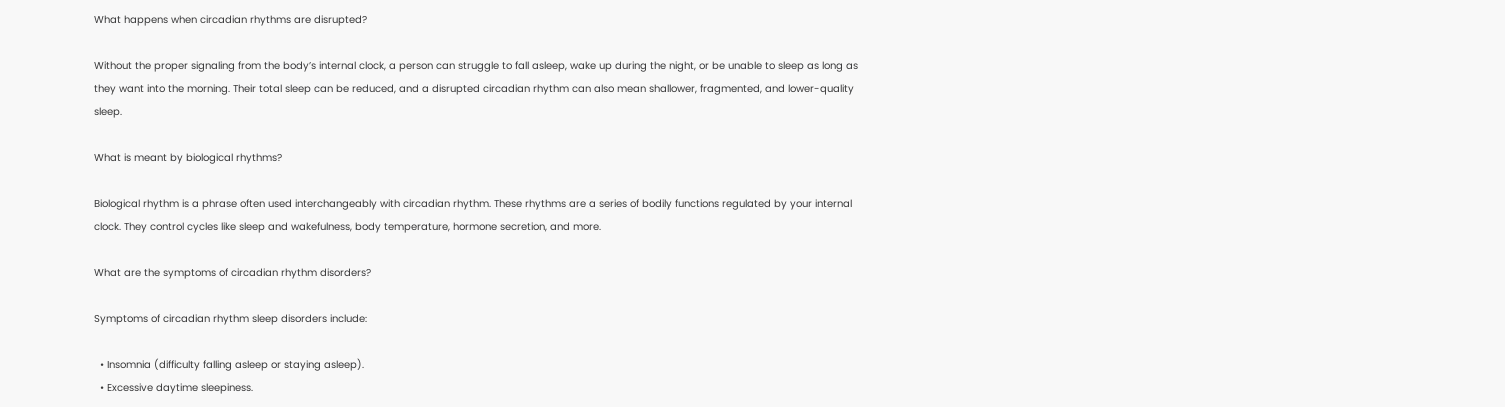What happens when circadian rhythms are disrupted?

Without the proper signaling from the body’s internal clock, a person can struggle to fall asleep, wake up during the night, or be unable to sleep as long as they want into the morning. Their total sleep can be reduced, and a disrupted circadian rhythm can also mean shallower, fragmented, and lower-quality sleep.

What is meant by biological rhythms?

Biological rhythm is a phrase often used interchangeably with circadian rhythm. These rhythms are a series of bodily functions regulated by your internal clock. They control cycles like sleep and wakefulness, body temperature, hormone secretion, and more.

What are the symptoms of circadian rhythm disorders?

Symptoms of circadian rhythm sleep disorders include:

  • Insomnia (difficulty falling asleep or staying asleep).
  • Excessive daytime sleepiness.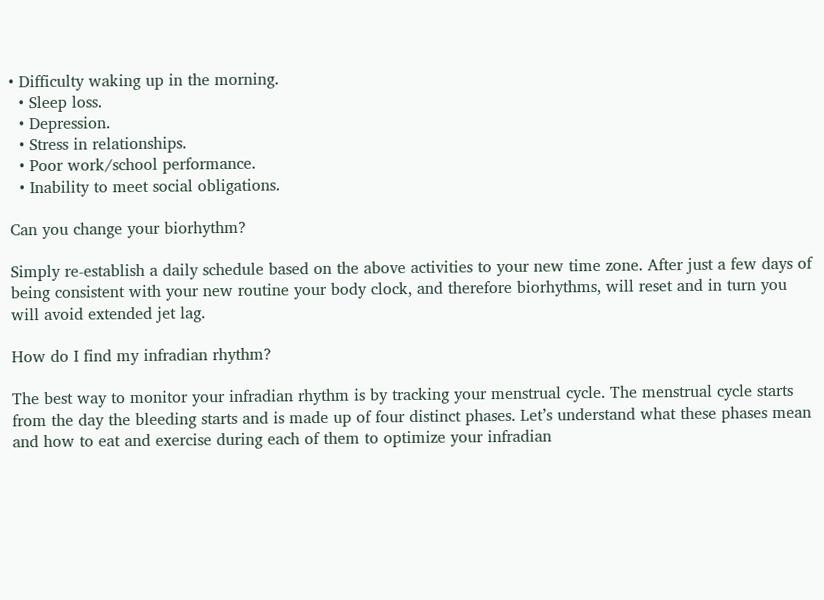• Difficulty waking up in the morning.
  • Sleep loss.
  • Depression.
  • Stress in relationships.
  • Poor work/school performance.
  • Inability to meet social obligations.

Can you change your biorhythm?

Simply re-establish a daily schedule based on the above activities to your new time zone. After just a few days of being consistent with your new routine your body clock, and therefore biorhythms, will reset and in turn you will avoid extended jet lag.

How do I find my infradian rhythm?

The best way to monitor your infradian rhythm is by tracking your menstrual cycle. The menstrual cycle starts from the day the bleeding starts and is made up of four distinct phases. Let’s understand what these phases mean and how to eat and exercise during each of them to optimize your infradian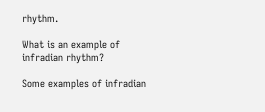rhythm.

What is an example of infradian rhythm?

Some examples of infradian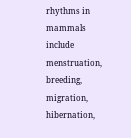rhythms in mammals include menstruation, breeding, migration, hibernation,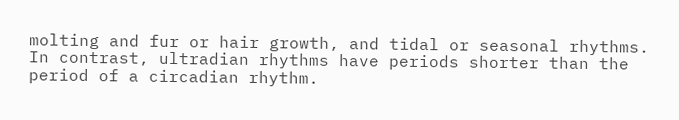molting and fur or hair growth, and tidal or seasonal rhythms. In contrast, ultradian rhythms have periods shorter than the period of a circadian rhythm.